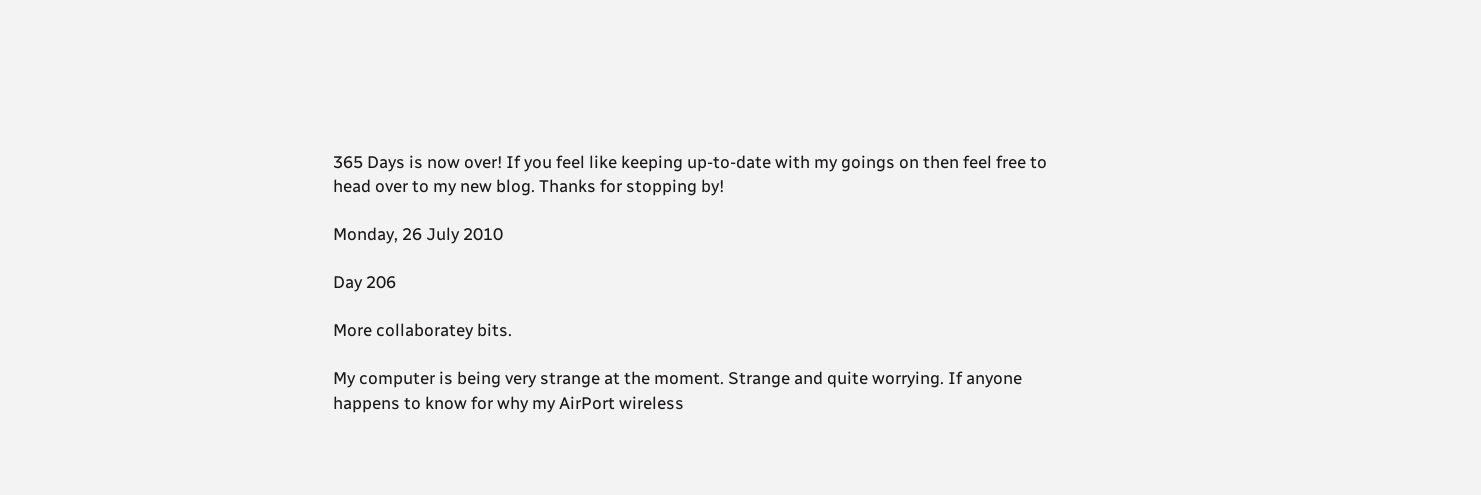365 Days is now over! If you feel like keeping up-to-date with my goings on then feel free to head over to my new blog. Thanks for stopping by!

Monday, 26 July 2010

Day 206

More collaboratey bits.

My computer is being very strange at the moment. Strange and quite worrying. If anyone happens to know for why my AirPort wireless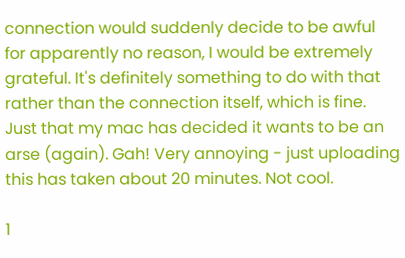connection would suddenly decide to be awful for apparently no reason, I would be extremely grateful. It's definitely something to do with that rather than the connection itself, which is fine. Just that my mac has decided it wants to be an arse (again). Gah! Very annoying - just uploading this has taken about 20 minutes. Not cool.

1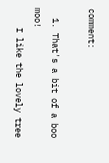comment:

  1. That's a bit of a boo moo!
    I like the lovely tree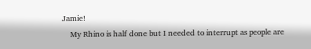Jamie!
    My Rhino is half done but I needed to interrupt as people are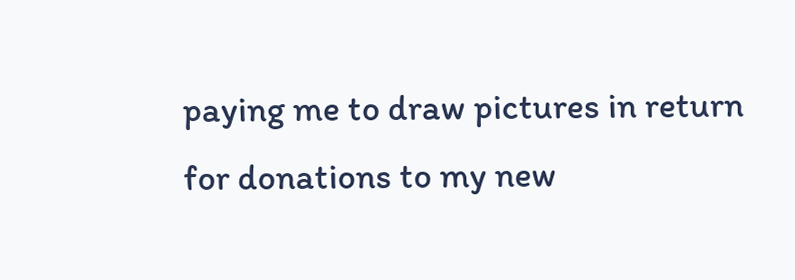paying me to draw pictures in return for donations to my new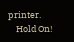printer.
    Hold On!